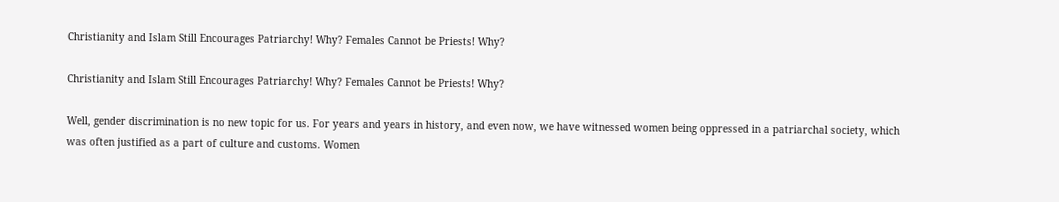Christianity and Islam Still Encourages Patriarchy! Why? Females Cannot be Priests! Why?

Christianity and Islam Still Encourages Patriarchy! Why? Females Cannot be Priests! Why?

Well, gender discrimination is no new topic for us. For years and years in history, and even now, we have witnessed women being oppressed in a patriarchal society, which was often justified as a part of culture and customs. Women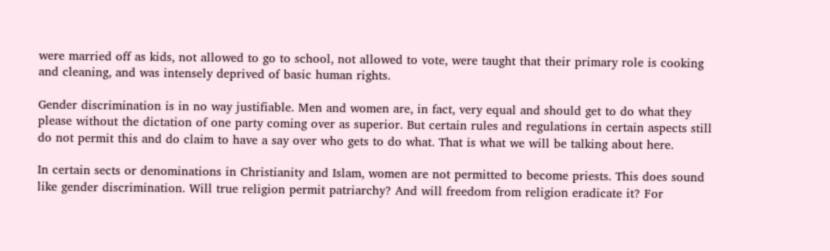were married off as kids, not allowed to go to school, not allowed to vote, were taught that their primary role is cooking and cleaning, and was intensely deprived of basic human rights.

Gender discrimination is in no way justifiable. Men and women are, in fact, very equal and should get to do what they please without the dictation of one party coming over as superior. But certain rules and regulations in certain aspects still do not permit this and do claim to have a say over who gets to do what. That is what we will be talking about here.

In certain sects or denominations in Christianity and Islam, women are not permitted to become priests. This does sound like gender discrimination. Will true religion permit patriarchy? And will freedom from religion eradicate it? For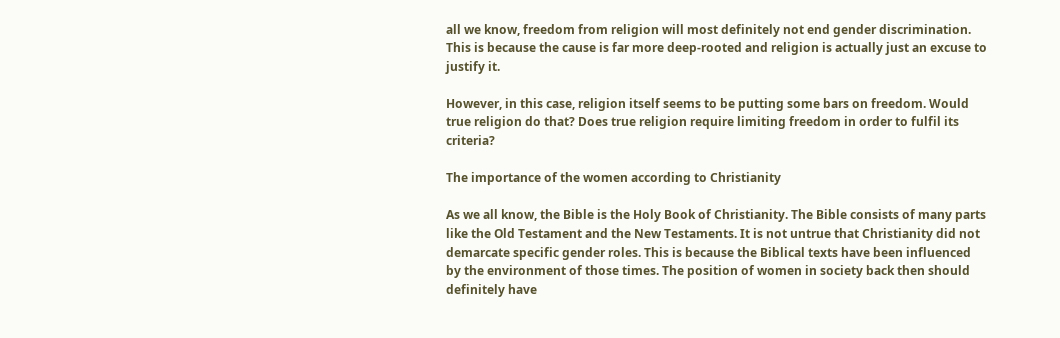all we know, freedom from religion will most definitely not end gender discrimination. This is because the cause is far more deep-rooted and religion is actually just an excuse to justify it.

However, in this case, religion itself seems to be putting some bars on freedom. Would true religion do that? Does true religion require limiting freedom in order to fulfil its criteria?

The importance of the women according to Christianity

As we all know, the Bible is the Holy Book of Christianity. The Bible consists of many parts like the Old Testament and the New Testaments. It is not untrue that Christianity did not demarcate specific gender roles. This is because the Biblical texts have been influenced by the environment of those times. The position of women in society back then should definitely have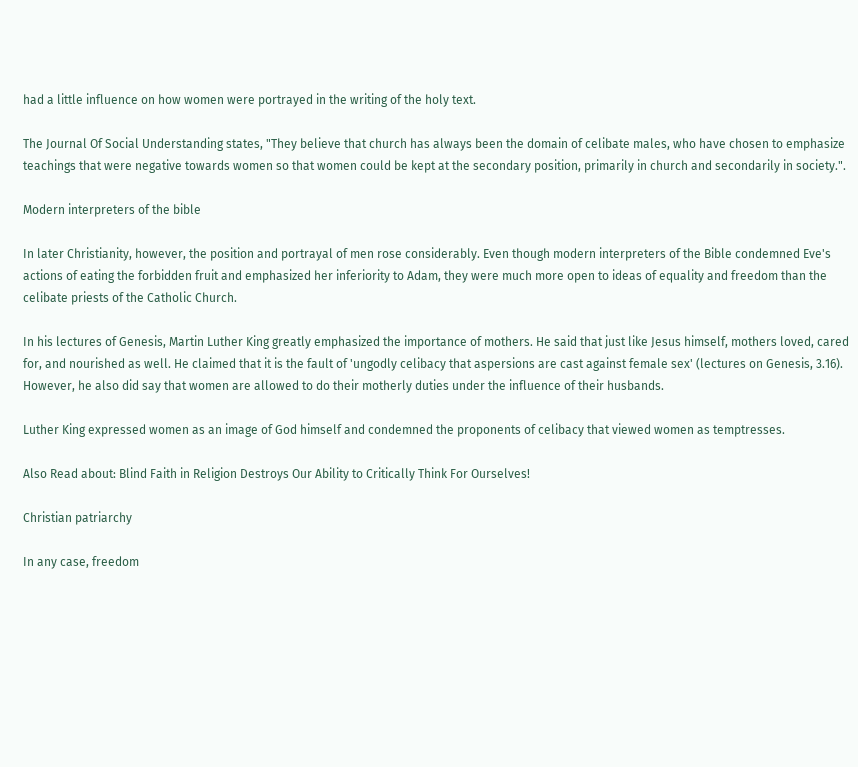had a little influence on how women were portrayed in the writing of the holy text.

The Journal Of Social Understanding states, "They believe that church has always been the domain of celibate males, who have chosen to emphasize teachings that were negative towards women so that women could be kept at the secondary position, primarily in church and secondarily in society.".

Modern interpreters of the bible

In later Christianity, however, the position and portrayal of men rose considerably. Even though modern interpreters of the Bible condemned Eve's actions of eating the forbidden fruit and emphasized her inferiority to Adam, they were much more open to ideas of equality and freedom than the celibate priests of the Catholic Church.

In his lectures of Genesis, Martin Luther King greatly emphasized the importance of mothers. He said that just like Jesus himself, mothers loved, cared for, and nourished as well. He claimed that it is the fault of 'ungodly celibacy that aspersions are cast against female sex' (lectures on Genesis, 3.16). However, he also did say that women are allowed to do their motherly duties under the influence of their husbands.

Luther King expressed women as an image of God himself and condemned the proponents of celibacy that viewed women as temptresses.

Also Read about: Blind Faith in Religion Destroys Our Ability to Critically Think For Ourselves!

Christian patriarchy

In any case, freedom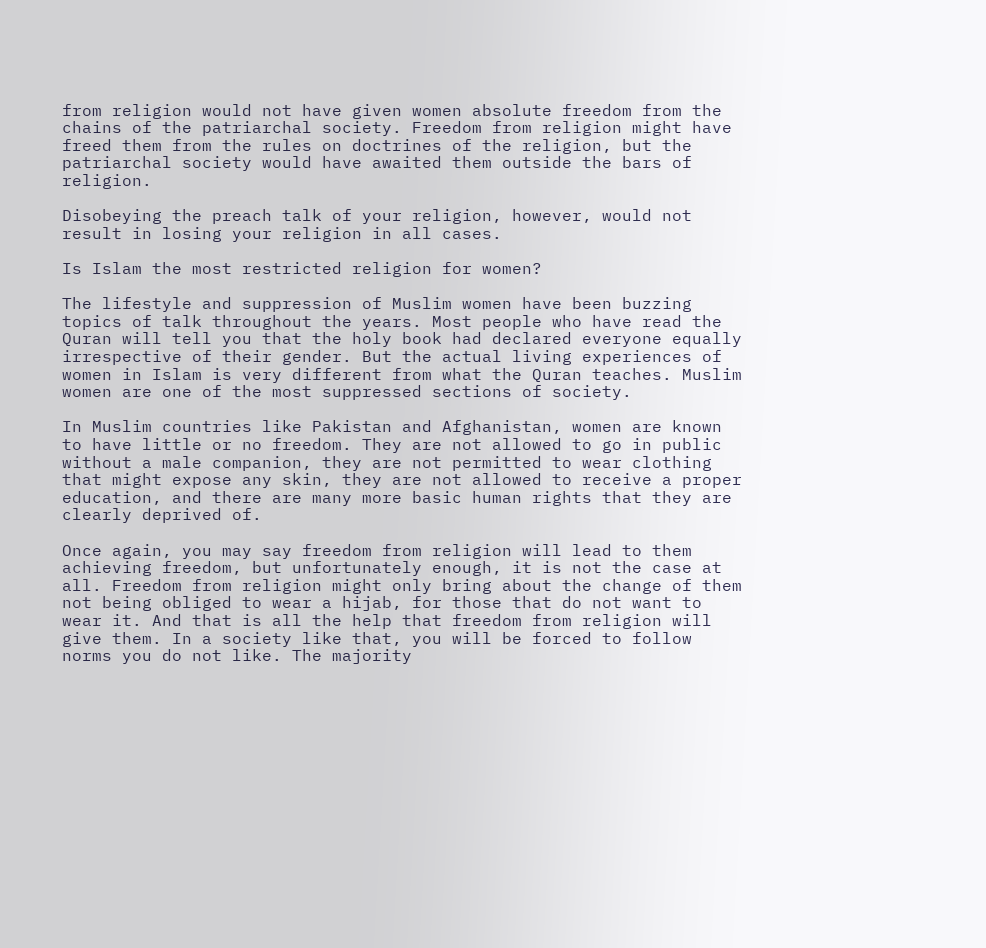from religion would not have given women absolute freedom from the chains of the patriarchal society. Freedom from religion might have freed them from the rules on doctrines of the religion, but the patriarchal society would have awaited them outside the bars of religion.

Disobeying the preach talk of your religion, however, would not result in losing your religion in all cases.

Is Islam the most restricted religion for women?

The lifestyle and suppression of Muslim women have been buzzing topics of talk throughout the years. Most people who have read the Quran will tell you that the holy book had declared everyone equally irrespective of their gender. But the actual living experiences of women in Islam is very different from what the Quran teaches. Muslim women are one of the most suppressed sections of society.

In Muslim countries like Pakistan and Afghanistan, women are known to have little or no freedom. They are not allowed to go in public without a male companion, they are not permitted to wear clothing that might expose any skin, they are not allowed to receive a proper education, and there are many more basic human rights that they are clearly deprived of.

Once again, you may say freedom from religion will lead to them achieving freedom, but unfortunately enough, it is not the case at all. Freedom from religion might only bring about the change of them not being obliged to wear a hijab, for those that do not want to wear it. And that is all the help that freedom from religion will give them. In a society like that, you will be forced to follow norms you do not like. The majority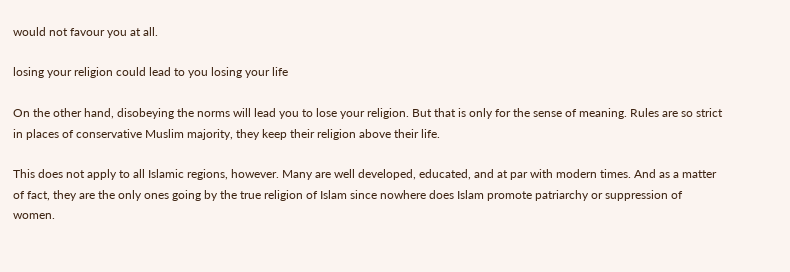would not favour you at all.

losing your religion could lead to you losing your life

On the other hand, disobeying the norms will lead you to lose your religion. But that is only for the sense of meaning. Rules are so strict in places of conservative Muslim majority, they keep their religion above their life.

This does not apply to all Islamic regions, however. Many are well developed, educated, and at par with modern times. And as a matter of fact, they are the only ones going by the true religion of Islam since nowhere does Islam promote patriarchy or suppression of women.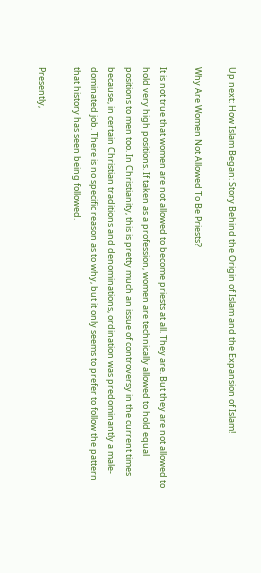Up next: How Islam Began: Story Behind the Origin of Islam and the Expansion of Islam!

Why Are Women Not Allowed To Be Priests?

It is not true that women are not allowed to become priests at all. They are. But they are not allowed to hold very high positions. If taken as a profession, women are technically allowed to hold equal positions to men too. In Christianity, this is pretty much an issue of controversy in the current times because, in certain Christian traditions and denominations, ordination was predominantly a male-dominated job. There is no specific reason as to why, but it only seems to prefer to follow the pattern that history has seen being followed.

Presently,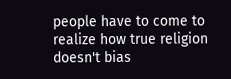people have to come to realize how true religion doesn't bias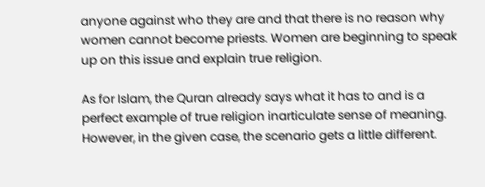anyone against who they are and that there is no reason why women cannot become priests. Women are beginning to speak up on this issue and explain true religion.

As for Islam, the Quran already says what it has to and is a perfect example of true religion inarticulate sense of meaning. However, in the given case, the scenario gets a little different.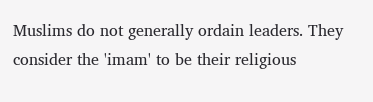Muslims do not generally ordain leaders. They consider the 'imam' to be their religious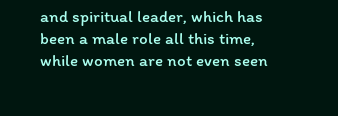and spiritual leader, which has been a male role all this time, while women are not even seen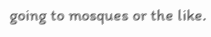going to mosques or the like.